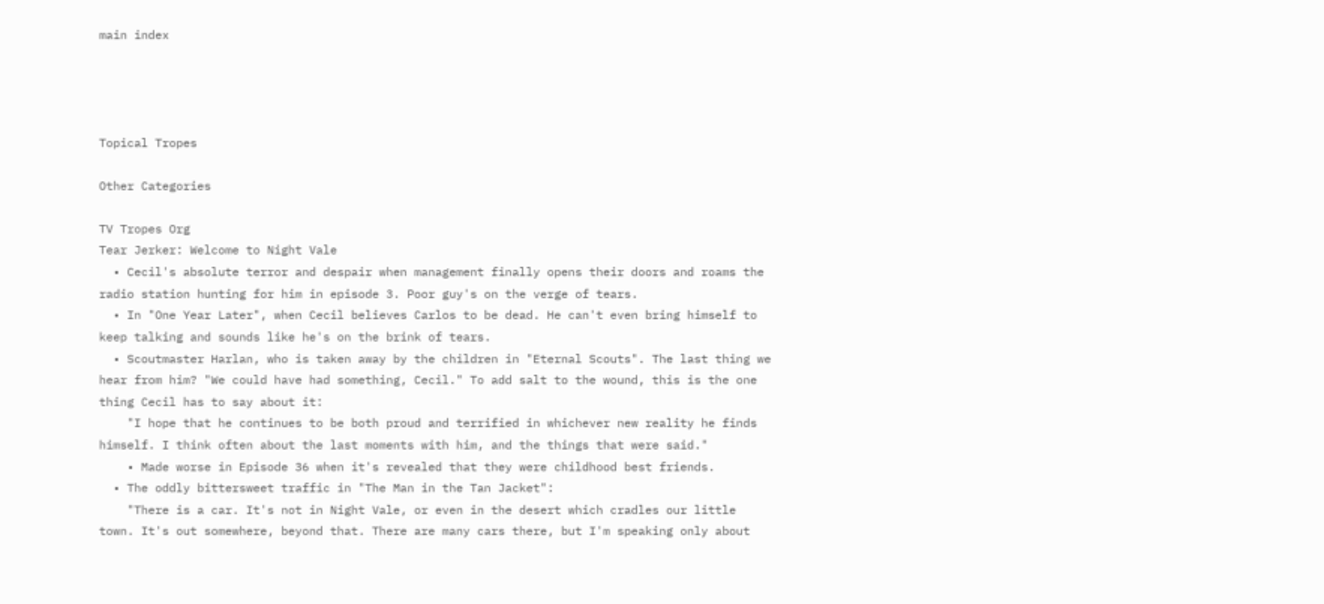main index




Topical Tropes

Other Categories

TV Tropes Org
Tear Jerker: Welcome to Night Vale
  • Cecil's absolute terror and despair when management finally opens their doors and roams the radio station hunting for him in episode 3. Poor guy's on the verge of tears.
  • In "One Year Later", when Cecil believes Carlos to be dead. He can't even bring himself to keep talking and sounds like he's on the brink of tears.
  • Scoutmaster Harlan, who is taken away by the children in "Eternal Scouts". The last thing we hear from him? "We could have had something, Cecil." To add salt to the wound, this is the one thing Cecil has to say about it:
    "I hope that he continues to be both proud and terrified in whichever new reality he finds himself. I think often about the last moments with him, and the things that were said."
    • Made worse in Episode 36 when it's revealed that they were childhood best friends.
  • The oddly bittersweet traffic in "The Man in the Tan Jacket":
    "There is a car. It's not in Night Vale, or even in the desert which cradles our little town. It's out somewhere, beyond that. There are many cars there, but I'm speaking only about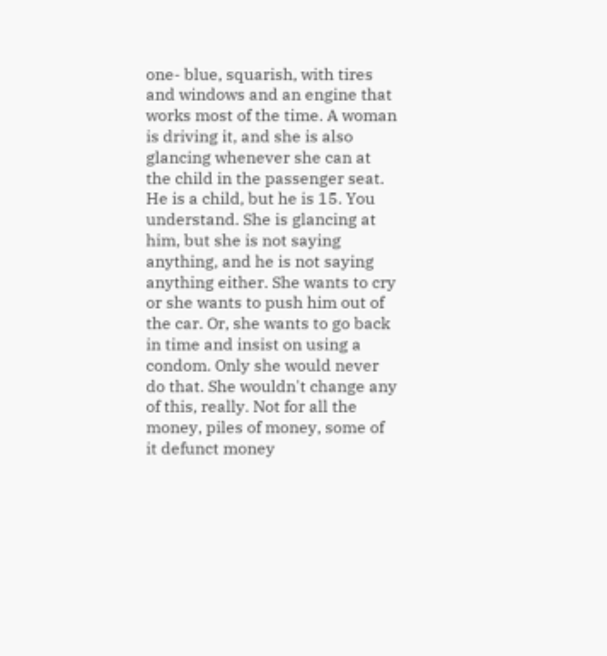one- blue, squarish, with tires and windows and an engine that works most of the time. A woman is driving it, and she is also glancing whenever she can at the child in the passenger seat. He is a child, but he is 15. You understand. She is glancing at him, but she is not saying anything, and he is not saying anything either. She wants to cry or she wants to push him out of the car. Or, she wants to go back in time and insist on using a condom. Only she would never do that. She wouldn't change any of this, really. Not for all the money, piles of money, some of it defunct money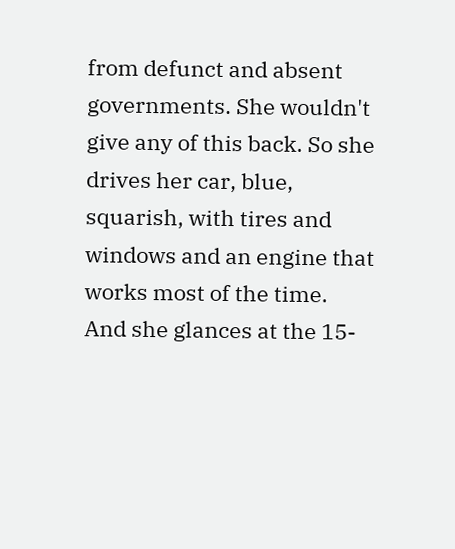from defunct and absent governments. She wouldn't give any of this back. So she drives her car, blue, squarish, with tires and windows and an engine that works most of the time. And she glances at the 15-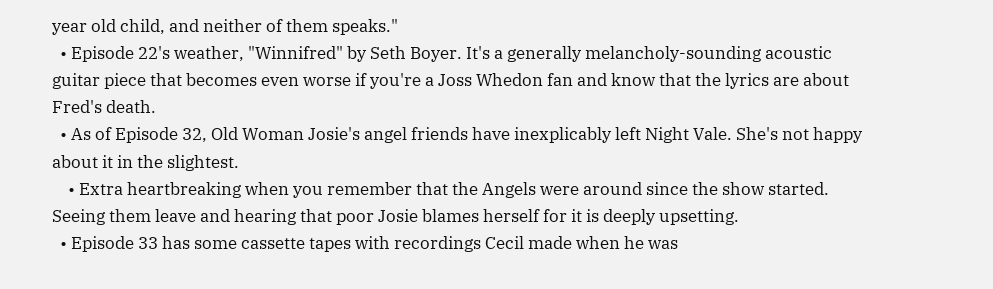year old child, and neither of them speaks."
  • Episode 22's weather, "Winnifred" by Seth Boyer. It's a generally melancholy-sounding acoustic guitar piece that becomes even worse if you're a Joss Whedon fan and know that the lyrics are about Fred's death.
  • As of Episode 32, Old Woman Josie's angel friends have inexplicably left Night Vale. She's not happy about it in the slightest.
    • Extra heartbreaking when you remember that the Angels were around since the show started. Seeing them leave and hearing that poor Josie blames herself for it is deeply upsetting.
  • Episode 33 has some cassette tapes with recordings Cecil made when he was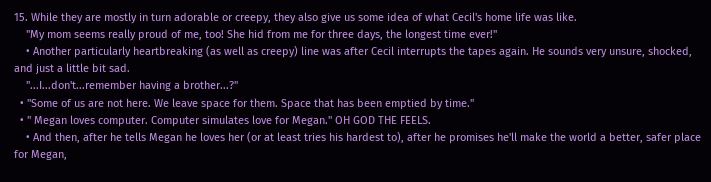15. While they are mostly in turn adorable or creepy, they also give us some idea of what Cecil's home life was like.
    "My mom seems really proud of me, too! She hid from me for three days, the longest time ever!"
    • Another particularly heartbreaking (as well as creepy) line was after Cecil interrupts the tapes again. He sounds very unsure, shocked, and just a little bit sad.
    "...I...don't...remember having a brother...?"
  • "Some of us are not here. We leave space for them. Space that has been emptied by time."
  • " Megan loves computer. Computer simulates love for Megan." OH GOD THE FEELS.
    • And then, after he tells Megan he loves her (or at least tries his hardest to), after he promises he'll make the world a better, safer place for Megan,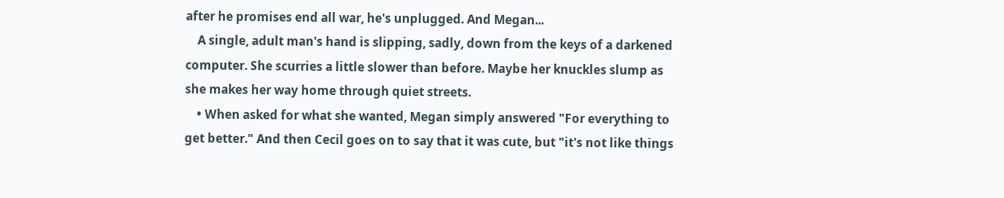after he promises end all war, he's unplugged. And Megan...
    A single, adult man's hand is slipping, sadly, down from the keys of a darkened computer. She scurries a little slower than before. Maybe her knuckles slump as she makes her way home through quiet streets.
    • When asked for what she wanted, Megan simply answered "For everything to get better." And then Cecil goes on to say that it was cute, but "it's not like things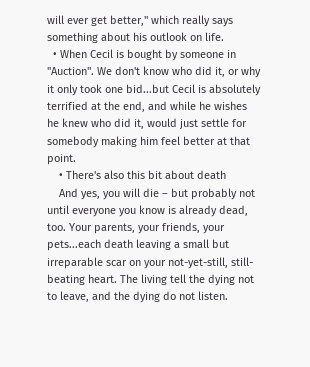will ever get better," which really says something about his outlook on life.
  • When Cecil is bought by someone in "Auction". We don't know who did it, or why it only took one bid...but Cecil is absolutely terrified at the end, and while he wishes he knew who did it, would just settle for somebody making him feel better at that point.
    • There's also this bit about death
    And yes, you will die – but probably not until everyone you know is already dead, too. Your parents, your friends, your pets...each death leaving a small but irreparable scar on your not-yet-still, still-beating heart. The living tell the dying not to leave, and the dying do not listen.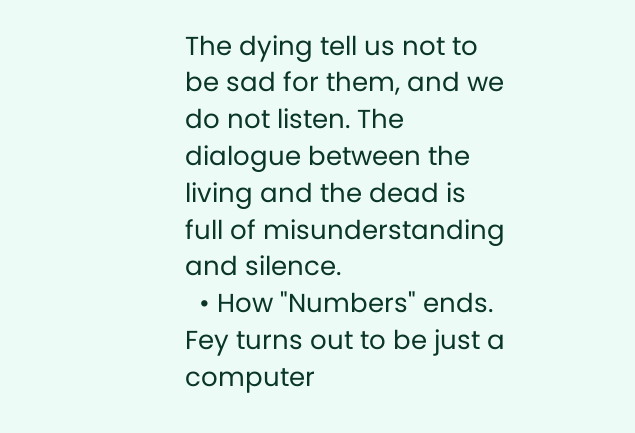The dying tell us not to be sad for them, and we do not listen. The dialogue between the living and the dead is full of misunderstanding and silence.
  • How "Numbers" ends. Fey turns out to be just a computer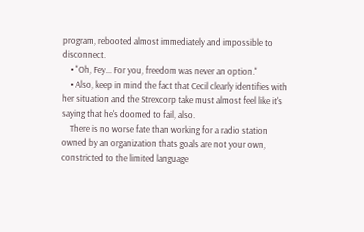program, rebooted almost immediately and impossible to disconnect.
    • "Oh, Fey... For you, freedom was never an option."
    • Also, keep in mind the fact that Cecil clearly identifies with her situation and the Strexcorp take must almost feel like it's saying that he's doomed to fail, also.
    There is no worse fate than working for a radio station owned by an organization thats goals are not your own, constricted to the limited language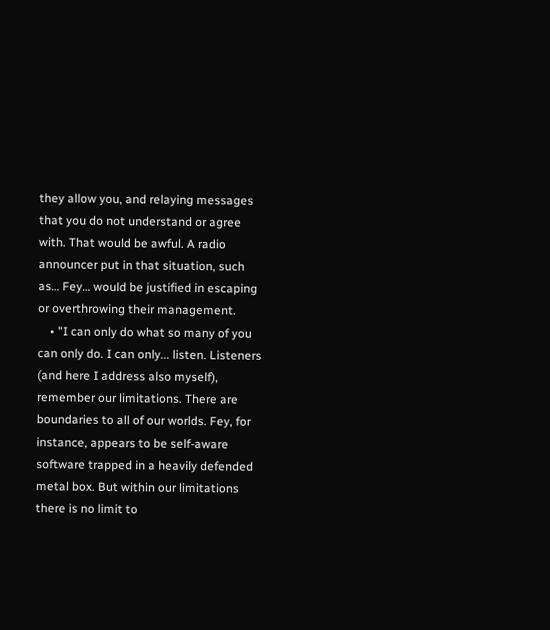they allow you, and relaying messages that you do not understand or agree with. That would be awful. A radio announcer put in that situation, such as… Fey… would be justified in escaping or overthrowing their management.
    • "I can only do what so many of you can only do. I can only... listen. Listeners (and here I address also myself), remember our limitations. There are boundaries to all of our worlds. Fey, for instance, appears to be self-aware software trapped in a heavily defended metal box. But within our limitations there is no limit to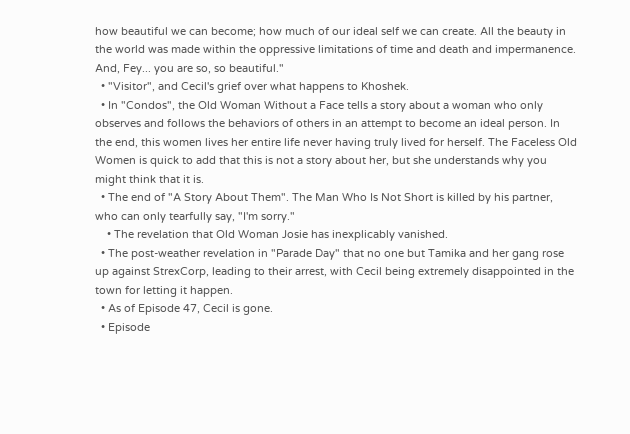how beautiful we can become; how much of our ideal self we can create. All the beauty in the world was made within the oppressive limitations of time and death and impermanence. And, Fey... you are so, so beautiful."
  • "Visitor", and Cecil's grief over what happens to Khoshek.
  • In "Condos", the Old Woman Without a Face tells a story about a woman who only observes and follows the behaviors of others in an attempt to become an ideal person. In the end, this women lives her entire life never having truly lived for herself. The Faceless Old Women is quick to add that this is not a story about her, but she understands why you might think that it is.
  • The end of "A Story About Them". The Man Who Is Not Short is killed by his partner, who can only tearfully say, "I'm sorry."
    • The revelation that Old Woman Josie has inexplicably vanished.
  • The post-weather revelation in "Parade Day" that no one but Tamika and her gang rose up against StrexCorp, leading to their arrest, with Cecil being extremely disappointed in the town for letting it happen.
  • As of Episode 47, Cecil is gone.
  • Episode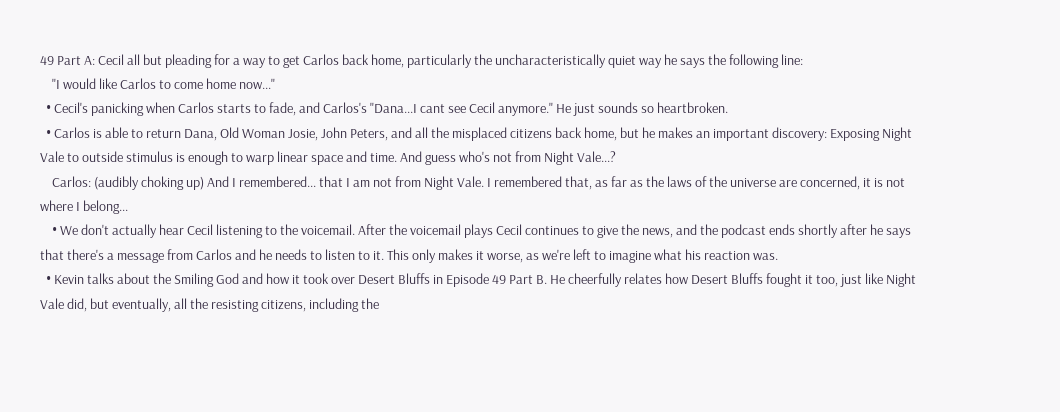49 Part A: Cecil all but pleading for a way to get Carlos back home, particularly the uncharacteristically quiet way he says the following line:
    "I would like Carlos to come home now..."
  • Cecil's panicking when Carlos starts to fade, and Carlos's "Dana...I cant see Cecil anymore." He just sounds so heartbroken.
  • Carlos is able to return Dana, Old Woman Josie, John Peters, and all the misplaced citizens back home, but he makes an important discovery: Exposing Night Vale to outside stimulus is enough to warp linear space and time. And guess who's not from Night Vale...?
    Carlos: (audibly choking up) And I remembered... that I am not from Night Vale. I remembered that, as far as the laws of the universe are concerned, it is not where I belong...
    • We don't actually hear Cecil listening to the voicemail. After the voicemail plays Cecil continues to give the news, and the podcast ends shortly after he says that there's a message from Carlos and he needs to listen to it. This only makes it worse, as we're left to imagine what his reaction was.
  • Kevin talks about the Smiling God and how it took over Desert Bluffs in Episode 49 Part B. He cheerfully relates how Desert Bluffs fought it too, just like Night Vale did, but eventually, all the resisting citizens, including the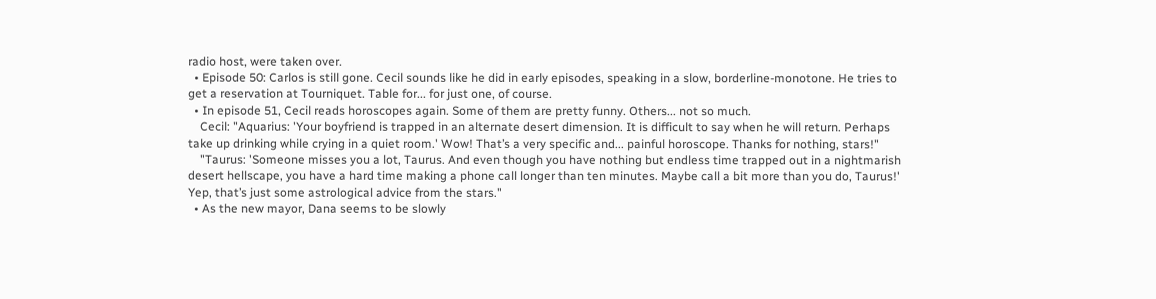radio host, were taken over.
  • Episode 50: Carlos is still gone. Cecil sounds like he did in early episodes, speaking in a slow, borderline-monotone. He tries to get a reservation at Tourniquet. Table for... for just one, of course.
  • In episode 51, Cecil reads horoscopes again. Some of them are pretty funny. Others... not so much.
    Cecil: "Aquarius: 'Your boyfriend is trapped in an alternate desert dimension. It is difficult to say when he will return. Perhaps take up drinking while crying in a quiet room.' Wow! That’s a very specific and... painful horoscope. Thanks for nothing, stars!"
    "Taurus: 'Someone misses you a lot, Taurus. And even though you have nothing but endless time trapped out in a nightmarish desert hellscape, you have a hard time making a phone call longer than ten minutes. Maybe call a bit more than you do, Taurus!' Yep, that’s just some astrological advice from the stars."
  • As the new mayor, Dana seems to be slowly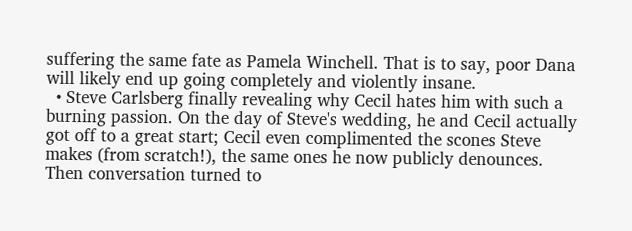suffering the same fate as Pamela Winchell. That is to say, poor Dana will likely end up going completely and violently insane.
  • Steve Carlsberg finally revealing why Cecil hates him with such a burning passion. On the day of Steve's wedding, he and Cecil actually got off to a great start; Cecil even complimented the scones Steve makes (from scratch!), the same ones he now publicly denounces. Then conversation turned to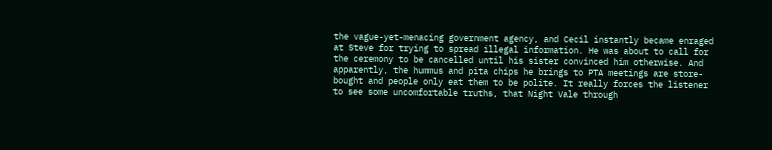the vague-yet-menacing government agency, and Cecil instantly became enraged at Steve for trying to spread illegal information. He was about to call for the ceremony to be cancelled until his sister convinced him otherwise. And apparently, the hummus and pita chips he brings to PTA meetings are store-bought and people only eat them to be polite. It really forces the listener to see some uncomfortable truths, that Night Vale through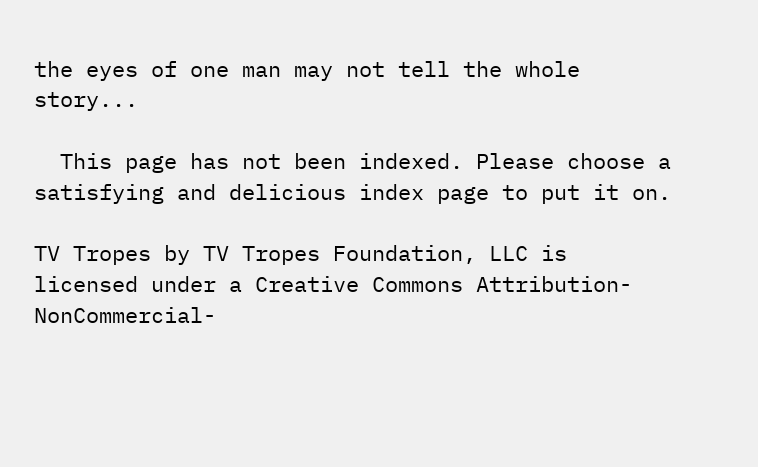the eyes of one man may not tell the whole story...

  This page has not been indexed. Please choose a satisfying and delicious index page to put it on.

TV Tropes by TV Tropes Foundation, LLC is licensed under a Creative Commons Attribution-NonCommercial-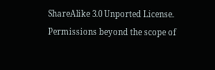ShareAlike 3.0 Unported License.
Permissions beyond the scope of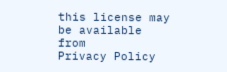this license may be available from
Privacy Policy